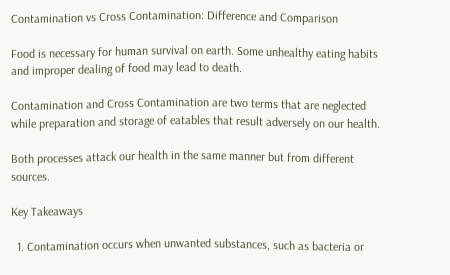Contamination vs Cross Contamination: Difference and Comparison

Food is necessary for human survival on earth. Some unhealthy eating habits and improper dealing of food may lead to death.

Contamination and Cross Contamination are two terms that are neglected while preparation and storage of eatables that result adversely on our health.

Both processes attack our health in the same manner but from different sources.

Key Takeaways

  1. Contamination occurs when unwanted substances, such as bacteria or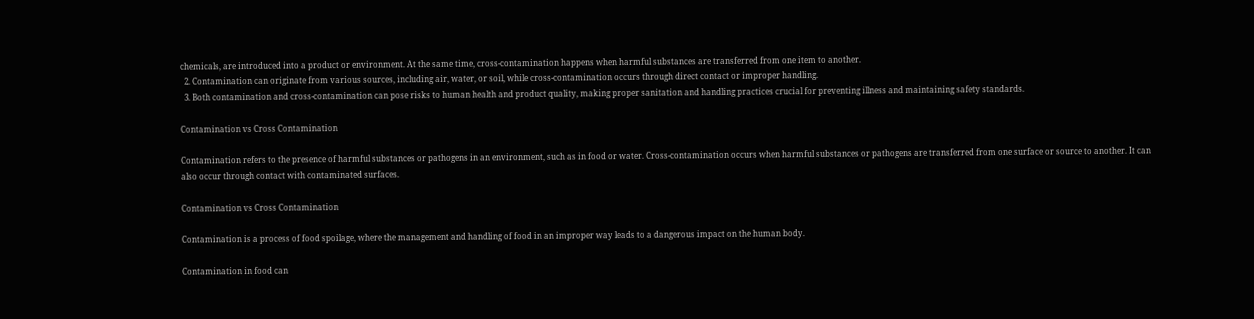chemicals, are introduced into a product or environment. At the same time, cross-contamination happens when harmful substances are transferred from one item to another.
  2. Contamination can originate from various sources, including air, water, or soil, while cross-contamination occurs through direct contact or improper handling.
  3. Both contamination and cross-contamination can pose risks to human health and product quality, making proper sanitation and handling practices crucial for preventing illness and maintaining safety standards.

Contamination vs Cross Contamination

Contamination refers to the presence of harmful substances or pathogens in an environment, such as in food or water. Cross-contamination occurs when harmful substances or pathogens are transferred from one surface or source to another. It can also occur through contact with contaminated surfaces.

Contamination vs Cross Contamination

Contamination is a process of food spoilage, where the management and handling of food in an improper way leads to a dangerous impact on the human body.

Contamination in food can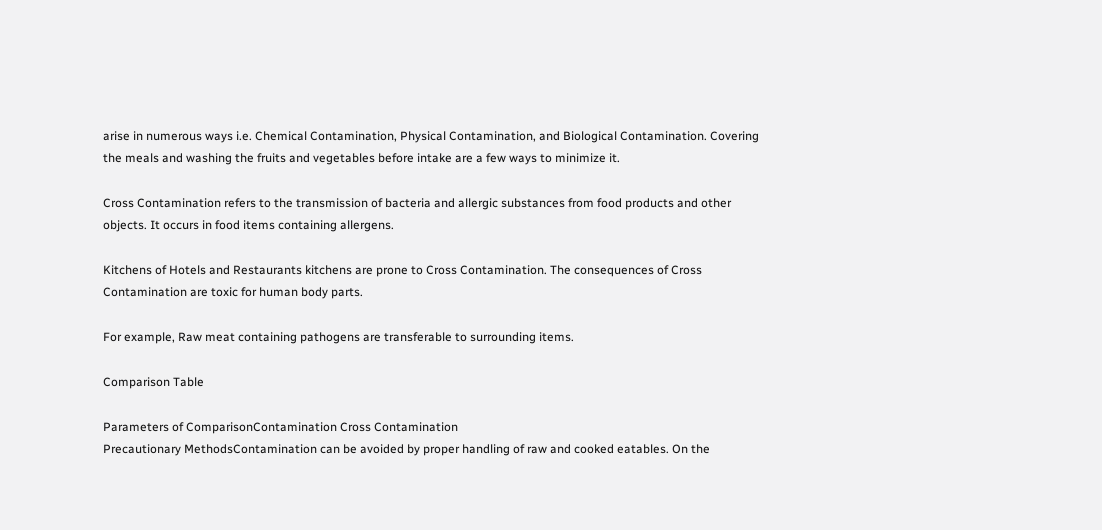arise in numerous ways i.e. Chemical Contamination, Physical Contamination, and Biological Contamination. Covering the meals and washing the fruits and vegetables before intake are a few ways to minimize it.

Cross Contamination refers to the transmission of bacteria and allergic substances from food products and other objects. It occurs in food items containing allergens.

Kitchens of Hotels and Restaurants kitchens are prone to Cross Contamination. The consequences of Cross Contamination are toxic for human body parts.

For example, Raw meat containing pathogens are transferable to surrounding items.

Comparison Table

Parameters of ComparisonContamination Cross Contamination
Precautionary MethodsContamination can be avoided by proper handling of raw and cooked eatables. On the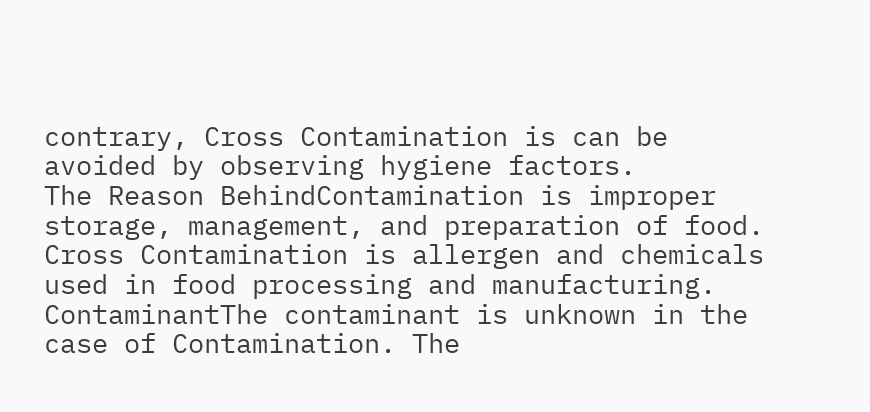contrary, Cross Contamination is can be avoided by observing hygiene factors.
The Reason BehindContamination is improper storage, management, and preparation of food. Cross Contamination is allergen and chemicals used in food processing and manufacturing.
ContaminantThe contaminant is unknown in the case of Contamination. The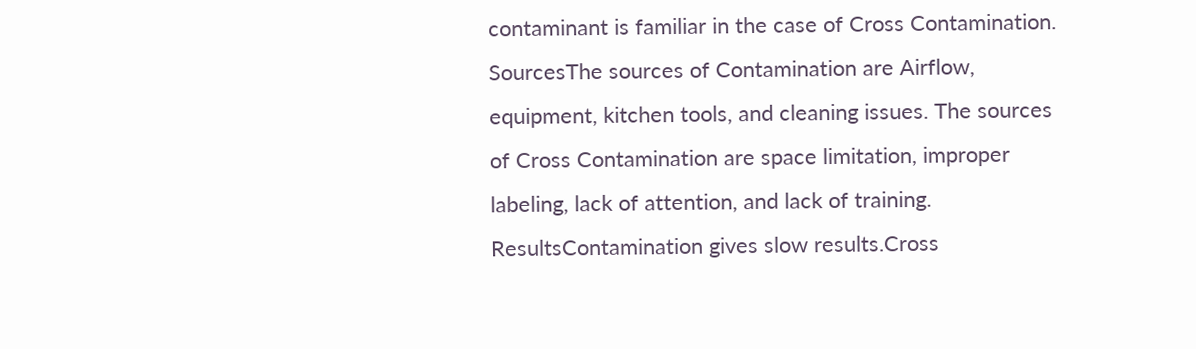contaminant is familiar in the case of Cross Contamination.
SourcesThe sources of Contamination are Airflow, equipment, kitchen tools, and cleaning issues. The sources of Cross Contamination are space limitation, improper labeling, lack of attention, and lack of training.
ResultsContamination gives slow results.Cross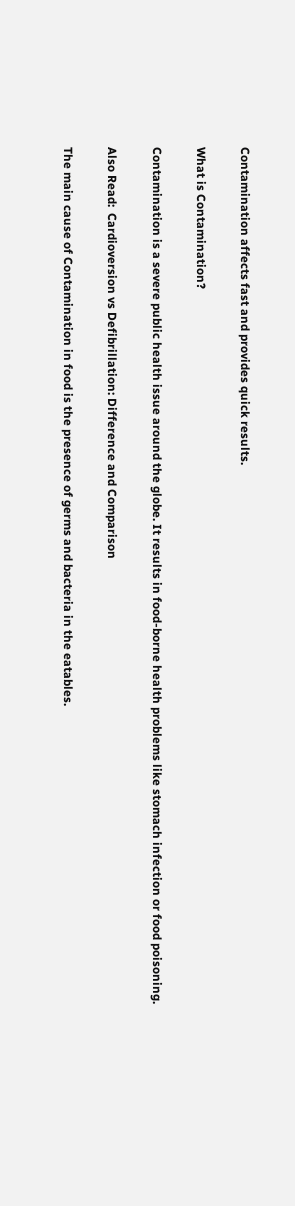Contamination affects fast and provides quick results.

What is Contamination?

Contamination is a severe public health issue around the globe. It results in food-borne health problems like stomach infection or food poisoning.

Also Read:  Cardioversion vs Defibrillation: Difference and Comparison

The main cause of Contamination in food is the presence of germs and bacteria in the eatables.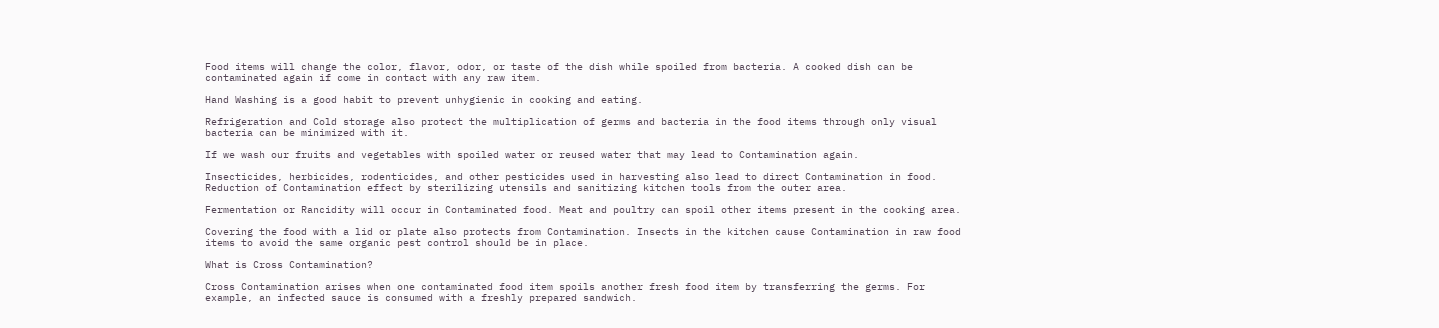Food items will change the color, flavor, odor, or taste of the dish while spoiled from bacteria. A cooked dish can be contaminated again if come in contact with any raw item.

Hand Washing is a good habit to prevent unhygienic in cooking and eating.

Refrigeration and Cold storage also protect the multiplication of germs and bacteria in the food items through only visual bacteria can be minimized with it.

If we wash our fruits and vegetables with spoiled water or reused water that may lead to Contamination again.

Insecticides, herbicides, rodenticides, and other pesticides used in harvesting also lead to direct Contamination in food. Reduction of Contamination effect by sterilizing utensils and sanitizing kitchen tools from the outer area.

Fermentation or Rancidity will occur in Contaminated food. Meat and poultry can spoil other items present in the cooking area.

Covering the food with a lid or plate also protects from Contamination. Insects in the kitchen cause Contamination in raw food items to avoid the same organic pest control should be in place.

What is Cross Contamination?

Cross Contamination arises when one contaminated food item spoils another fresh food item by transferring the germs. For example, an infected sauce is consumed with a freshly prepared sandwich.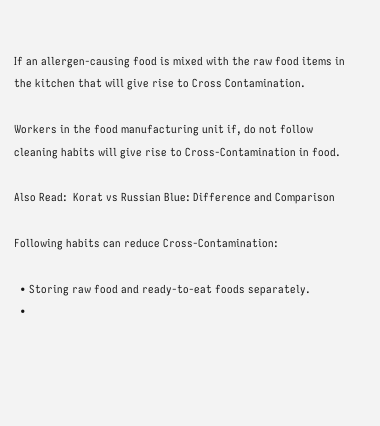If an allergen-causing food is mixed with the raw food items in the kitchen that will give rise to Cross Contamination.

Workers in the food manufacturing unit if, do not follow cleaning habits will give rise to Cross-Contamination in food.

Also Read:  Korat vs Russian Blue: Difference and Comparison

Following habits can reduce Cross-Contamination:

  • Storing raw food and ready-to-eat foods separately.
  •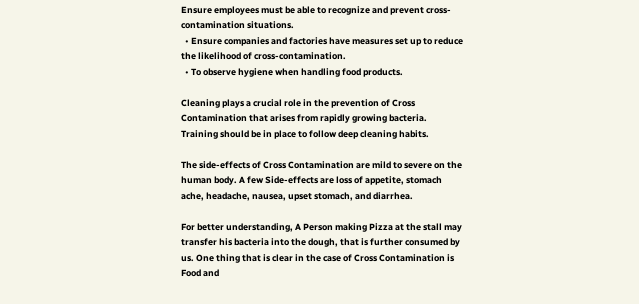Ensure employees must be able to recognize and prevent cross-contamination situations.
  • Ensure companies and factories have measures set up to reduce the likelihood of cross-contamination.
  • To observe hygiene when handling food products.

Cleaning plays a crucial role in the prevention of Cross Contamination that arises from rapidly growing bacteria. Training should be in place to follow deep cleaning habits.

The side-effects of Cross Contamination are mild to severe on the human body. A few Side-effects are loss of appetite, stomach ache, headache, nausea, upset stomach, and diarrhea.

For better understanding, A Person making Pizza at the stall may transfer his bacteria into the dough, that is further consumed by us. One thing that is clear in the case of Cross Contamination is Food and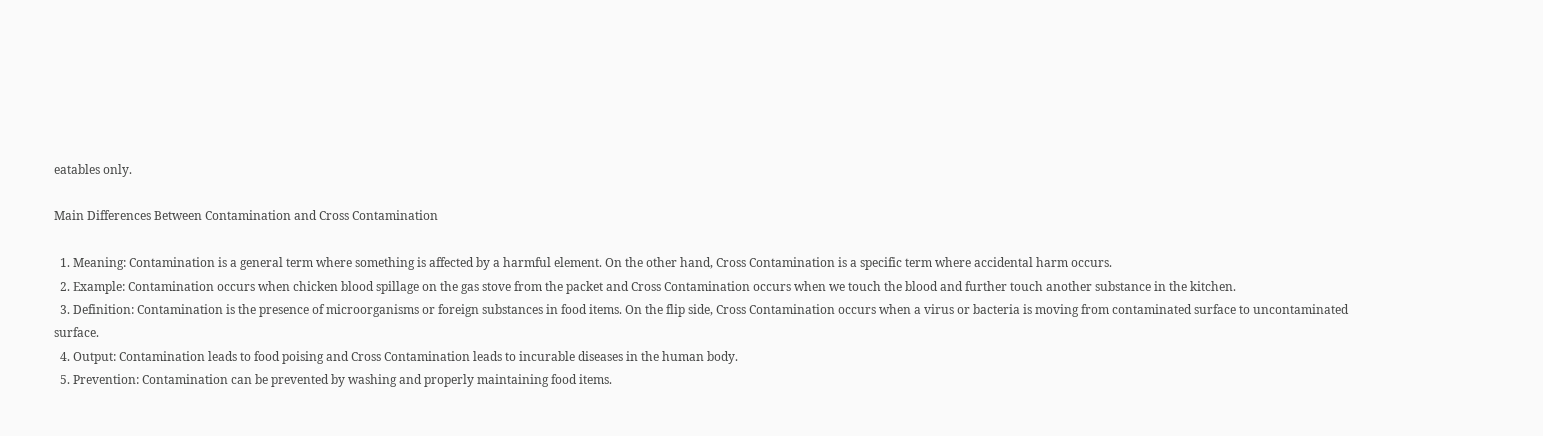eatables only.

Main Differences Between Contamination and Cross Contamination

  1. Meaning: Contamination is a general term where something is affected by a harmful element. On the other hand, Cross Contamination is a specific term where accidental harm occurs.
  2. Example: Contamination occurs when chicken blood spillage on the gas stove from the packet and Cross Contamination occurs when we touch the blood and further touch another substance in the kitchen.
  3. Definition: Contamination is the presence of microorganisms or foreign substances in food items. On the flip side, Cross Contamination occurs when a virus or bacteria is moving from contaminated surface to uncontaminated surface.
  4. Output: Contamination leads to food poising and Cross Contamination leads to incurable diseases in the human body.
  5. Prevention: Contamination can be prevented by washing and properly maintaining food items.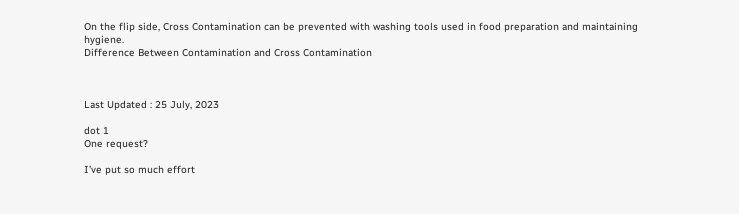On the flip side, Cross Contamination can be prevented with washing tools used in food preparation and maintaining hygiene.
Difference Between Contamination and Cross Contamination



Last Updated : 25 July, 2023

dot 1
One request?

I’ve put so much effort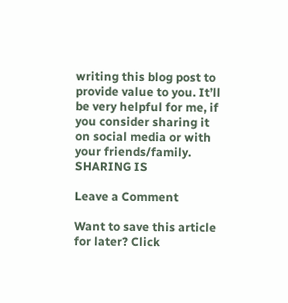writing this blog post to provide value to you. It’ll be very helpful for me, if you consider sharing it on social media or with your friends/family. SHARING IS

Leave a Comment

Want to save this article for later? Click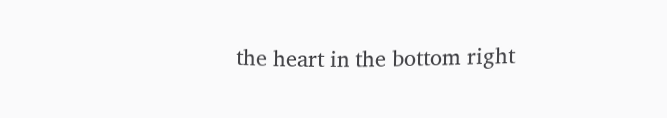the heart in the bottom right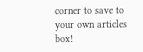corner to save to your own articles box!